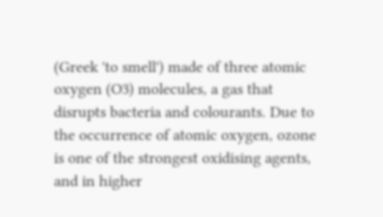(Greek 'to smell') made of three atomic oxygen (O3) molecules, a gas that disrupts bacteria and colourants. Due to the occurrence of atomic oxygen, ozone is one of the strongest oxidising agents, and in higher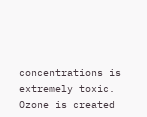concentrations is extremely toxic. Ozone is created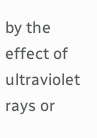by the effect of ultraviolet rays or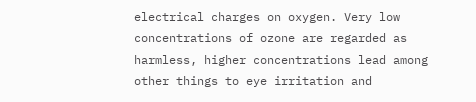electrical charges on oxygen. Very low concentrations of ozone are regarded as harmless, higher concentrations lead among other things to eye irritation and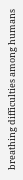breathing difficulties among humans